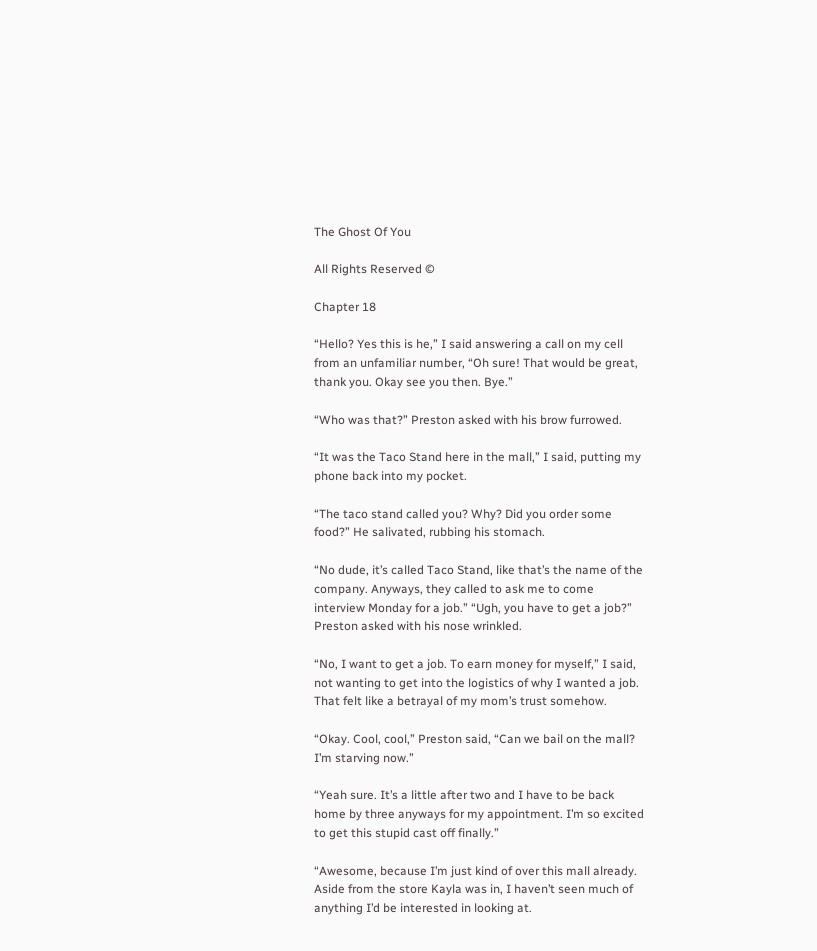The Ghost Of You

All Rights Reserved ©

Chapter 18

“Hello? Yes this is he,” I said answering a call on my cell from an unfamiliar number, “Oh sure! That would be great, thank you. Okay see you then. Bye.”

“Who was that?” Preston asked with his brow furrowed.

“It was the Taco Stand here in the mall,” I said, putting my phone back into my pocket.

“The taco stand called you? Why? Did you order some food?” He salivated, rubbing his stomach.

“No dude, it’s called Taco Stand, like that’s the name of the company. Anyways, they called to ask me to come interview Monday for a job.” “Ugh, you have to get a job?” Preston asked with his nose wrinkled.

“No, I want to get a job. To earn money for myself,” I said, not wanting to get into the logistics of why I wanted a job. That felt like a betrayal of my mom’s trust somehow.

“Okay. Cool, cool,” Preston said, “Can we bail on the mall? I’m starving now.”

“Yeah sure. It’s a little after two and I have to be back home by three anyways for my appointment. I’m so excited to get this stupid cast off finally.”

“Awesome, because I’m just kind of over this mall already. Aside from the store Kayla was in, I haven’t seen much of anything I’d be interested in looking at.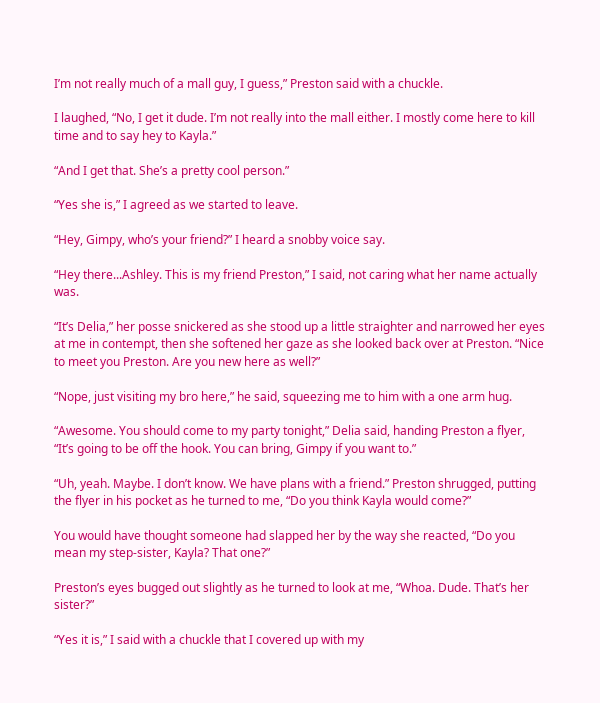I’m not really much of a mall guy, I guess,” Preston said with a chuckle.

I laughed, “No, I get it dude. I’m not really into the mall either. I mostly come here to kill time and to say hey to Kayla.”

“And I get that. She’s a pretty cool person.”

“Yes she is,” I agreed as we started to leave.

“Hey, Gimpy, who’s your friend?” I heard a snobby voice say.

“Hey there...Ashley. This is my friend Preston,” I said, not caring what her name actually was.

“It’s Delia,” her posse snickered as she stood up a little straighter and narrowed her eyes at me in contempt, then she softened her gaze as she looked back over at Preston. “Nice to meet you Preston. Are you new here as well?”

“Nope, just visiting my bro here,” he said, squeezing me to him with a one arm hug.

“Awesome. You should come to my party tonight,” Delia said, handing Preston a flyer, “It’s going to be off the hook. You can bring, Gimpy if you want to.”

“Uh, yeah. Maybe. I don’t know. We have plans with a friend.” Preston shrugged, putting the flyer in his pocket as he turned to me, “Do you think Kayla would come?”

You would have thought someone had slapped her by the way she reacted, “Do you mean my step-sister, Kayla? That one?”

Preston’s eyes bugged out slightly as he turned to look at me, “Whoa. Dude. That’s her sister?”

“Yes it is,” I said with a chuckle that I covered up with my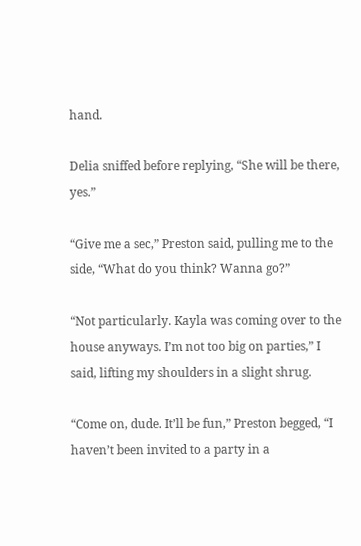hand.

Delia sniffed before replying, “She will be there, yes.”

“Give me a sec,” Preston said, pulling me to the side, “What do you think? Wanna go?”

“Not particularly. Kayla was coming over to the house anyways. I’m not too big on parties,” I said, lifting my shoulders in a slight shrug.

“Come on, dude. It’ll be fun,” Preston begged, “I haven’t been invited to a party in a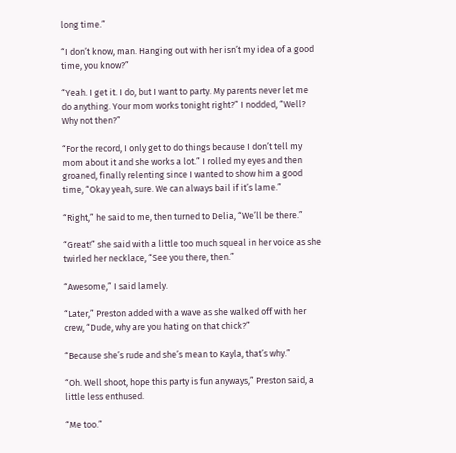long time.”

“I don’t know, man. Hanging out with her isn’t my idea of a good time, you know?”

“Yeah. I get it. I do, but I want to party. My parents never let me do anything. Your mom works tonight right?” I nodded, “Well? Why not then?”

“For the record, I only get to do things because I don’t tell my mom about it and she works a lot.” I rolled my eyes and then groaned, finally relenting since I wanted to show him a good time, “Okay yeah, sure. We can always bail if it’s lame.”

“Right,” he said to me, then turned to Delia, “We’ll be there.”

“Great!” she said with a little too much squeal in her voice as she twirled her necklace, “See you there, then.”

“Awesome,” I said lamely.

“Later,” Preston added with a wave as she walked off with her crew, “Dude, why are you hating on that chick?”

“Because she’s rude and she’s mean to Kayla, that’s why.”

“Oh. Well shoot, hope this party is fun anyways,” Preston said, a little less enthused.

“Me too.”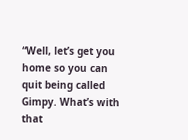“Well, let’s get you home so you can quit being called Gimpy. What’s with that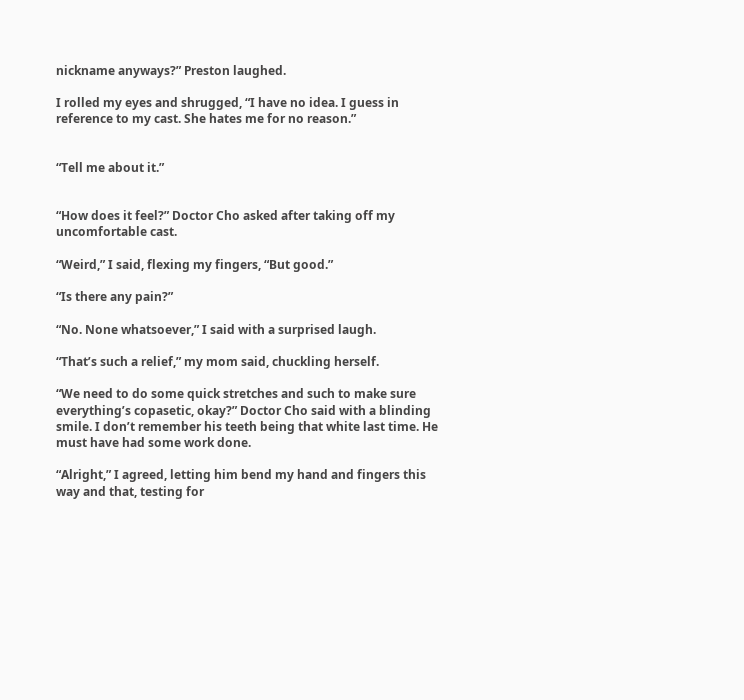nickname anyways?” Preston laughed.

I rolled my eyes and shrugged, “I have no idea. I guess in reference to my cast. She hates me for no reason.”


“Tell me about it.”


“How does it feel?” Doctor Cho asked after taking off my uncomfortable cast.

“Weird,” I said, flexing my fingers, “But good.”

“Is there any pain?”

“No. None whatsoever,” I said with a surprised laugh.

“That’s such a relief,” my mom said, chuckling herself.

“We need to do some quick stretches and such to make sure everything’s copasetic, okay?” Doctor Cho said with a blinding smile. I don’t remember his teeth being that white last time. He must have had some work done.

“Alright,” I agreed, letting him bend my hand and fingers this way and that, testing for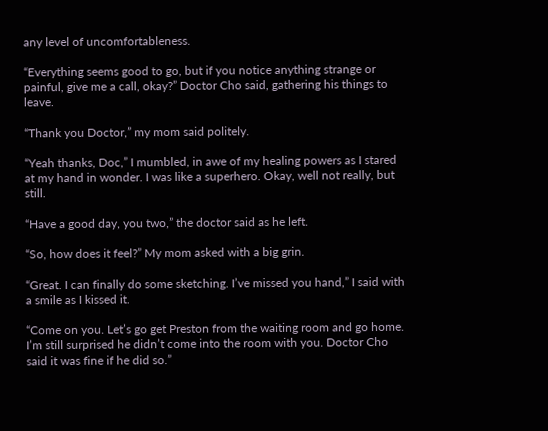any level of uncomfortableness.

“Everything seems good to go, but if you notice anything strange or painful, give me a call, okay?” Doctor Cho said, gathering his things to leave.

“Thank you Doctor,” my mom said politely.

“Yeah thanks, Doc,” I mumbled, in awe of my healing powers as I stared at my hand in wonder. I was like a superhero. Okay, well not really, but still.

“Have a good day, you two,” the doctor said as he left.

“So, how does it feel?” My mom asked with a big grin.

“Great. I can finally do some sketching. I’ve missed you hand,” I said with a smile as I kissed it.

“Come on you. Let’s go get Preston from the waiting room and go home. I’m still surprised he didn’t come into the room with you. Doctor Cho said it was fine if he did so.”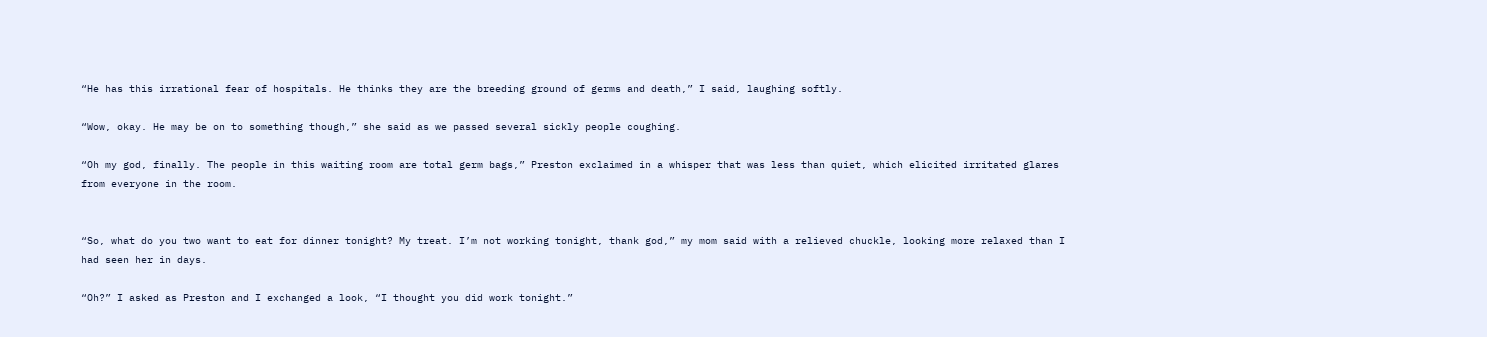“He has this irrational fear of hospitals. He thinks they are the breeding ground of germs and death,” I said, laughing softly.

“Wow, okay. He may be on to something though,” she said as we passed several sickly people coughing.

“Oh my god, finally. The people in this waiting room are total germ bags,” Preston exclaimed in a whisper that was less than quiet, which elicited irritated glares from everyone in the room.


“So, what do you two want to eat for dinner tonight? My treat. I’m not working tonight, thank god,” my mom said with a relieved chuckle, looking more relaxed than I had seen her in days.

“Oh?” I asked as Preston and I exchanged a look, “I thought you did work tonight.”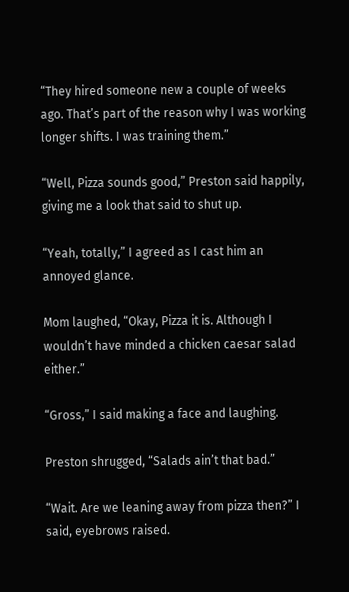“They hired someone new a couple of weeks ago. That’s part of the reason why I was working longer shifts. I was training them.”

“Well, Pizza sounds good,” Preston said happily, giving me a look that said to shut up.

“Yeah, totally,” I agreed as I cast him an annoyed glance.

Mom laughed, “Okay, Pizza it is. Although I wouldn’t have minded a chicken caesar salad either.”

“Gross,” I said making a face and laughing.

Preston shrugged, “Salads ain’t that bad.”

“Wait. Are we leaning away from pizza then?” I said, eyebrows raised.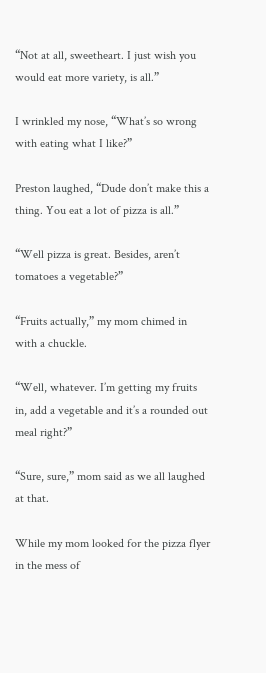“Not at all, sweetheart. I just wish you would eat more variety, is all.”

I wrinkled my nose, “What’s so wrong with eating what I like?”

Preston laughed, “Dude don’t make this a thing. You eat a lot of pizza is all.”

“Well pizza is great. Besides, aren’t tomatoes a vegetable?”

“Fruits actually,” my mom chimed in with a chuckle.

“Well, whatever. I’m getting my fruits in, add a vegetable and it’s a rounded out meal right?”

“Sure, sure,” mom said as we all laughed at that.

While my mom looked for the pizza flyer in the mess of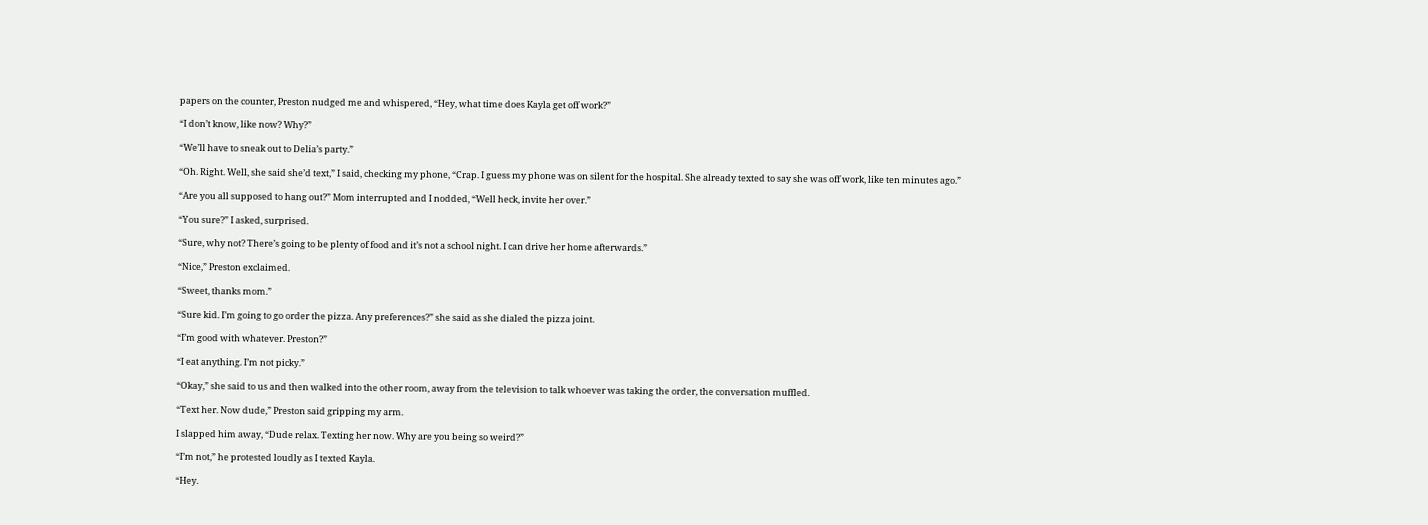papers on the counter, Preston nudged me and whispered, “Hey, what time does Kayla get off work?”

“I don’t know, like now? Why?”

“We’ll have to sneak out to Delia’s party.”

“Oh. Right. Well, she said she’d text,” I said, checking my phone, “Crap. I guess my phone was on silent for the hospital. She already texted to say she was off work, like ten minutes ago.”

“Are you all supposed to hang out?” Mom interrupted and I nodded, “Well heck, invite her over.”

“You sure?” I asked, surprised.

“Sure, why not? There’s going to be plenty of food and it’s not a school night. I can drive her home afterwards.”

“Nice,” Preston exclaimed.

“Sweet, thanks mom.”

“Sure kid. I’m going to go order the pizza. Any preferences?” she said as she dialed the pizza joint.

“I’m good with whatever. Preston?”

“I eat anything. I’m not picky.”

“Okay,” she said to us and then walked into the other room, away from the television to talk whoever was taking the order, the conversation muffled.

“Text her. Now dude,” Preston said gripping my arm.

I slapped him away, “Dude relax. Texting her now. Why are you being so weird?”

“I’m not,” he protested loudly as I texted Kayla.

“Hey.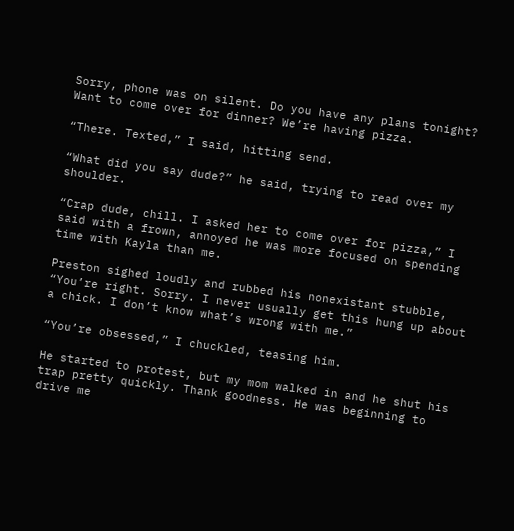Sorry, phone was on silent. Do you have any plans tonight? Want to come over for dinner? We’re having pizza.

“There. Texted,” I said, hitting send.

“What did you say dude?” he said, trying to read over my shoulder.

“Crap dude, chill. I asked her to come over for pizza,” I said with a frown, annoyed he was more focused on spending time with Kayla than me.

Preston sighed loudly and rubbed his nonexistant stubble, “You’re right. Sorry. I never usually get this hung up about a chick. I don’t know what’s wrong with me.”

“You’re obsessed,” I chuckled, teasing him.

He started to protest, but my mom walked in and he shut his trap pretty quickly. Thank goodness. He was beginning to drive me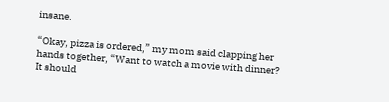insane.

“Okay, pizza is ordered,” my mom said clapping her hands together, “Want to watch a movie with dinner? It should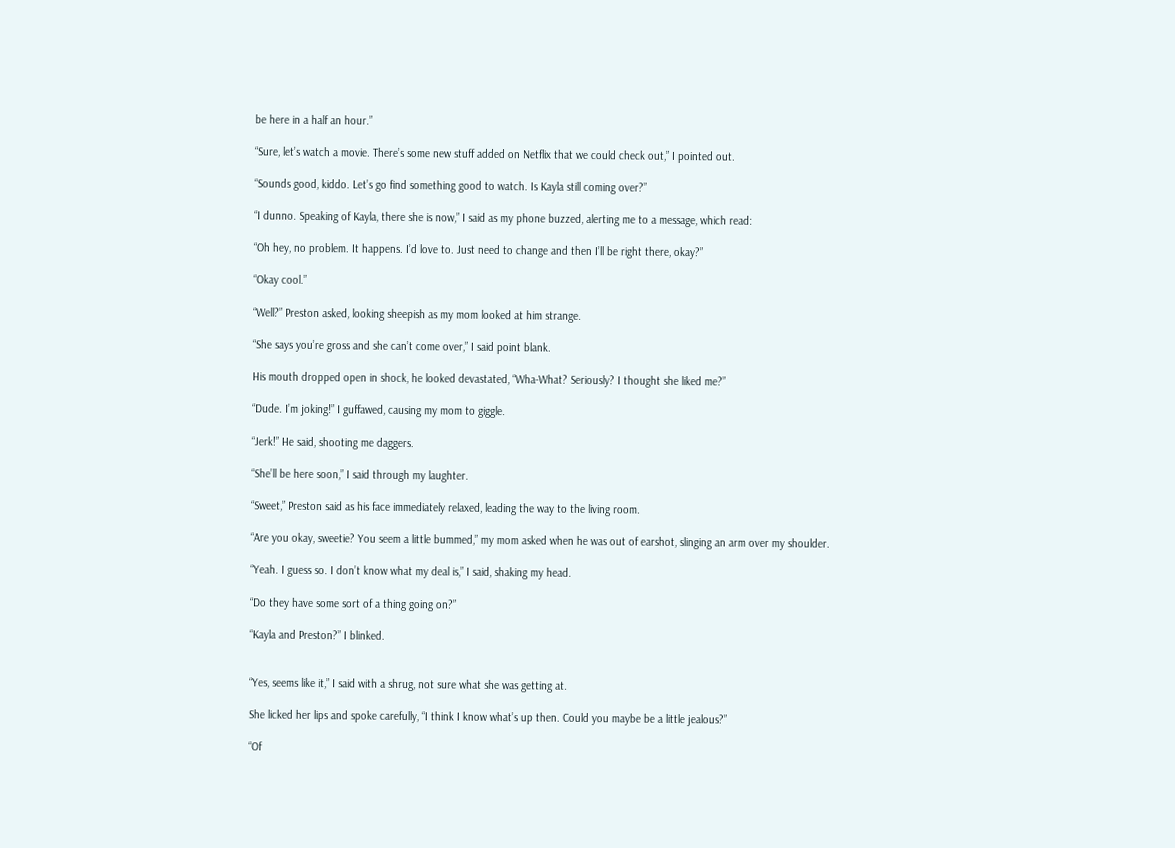be here in a half an hour.”

“Sure, let’s watch a movie. There’s some new stuff added on Netflix that we could check out,” I pointed out.

“Sounds good, kiddo. Let’s go find something good to watch. Is Kayla still coming over?”

“I dunno. Speaking of Kayla, there she is now,” I said as my phone buzzed, alerting me to a message, which read:

“Oh hey, no problem. It happens. I’d love to. Just need to change and then I’ll be right there, okay?”

“Okay cool.”

“Well?” Preston asked, looking sheepish as my mom looked at him strange.

“She says you’re gross and she can’t come over,” I said point blank.

His mouth dropped open in shock, he looked devastated, “Wha-What? Seriously? I thought she liked me?”

“Dude. I’m joking!” I guffawed, causing my mom to giggle.

“Jerk!” He said, shooting me daggers.

“She’ll be here soon,” I said through my laughter.

“Sweet,” Preston said as his face immediately relaxed, leading the way to the living room.

“Are you okay, sweetie? You seem a little bummed,” my mom asked when he was out of earshot, slinging an arm over my shoulder.

“Yeah. I guess so. I don’t know what my deal is,” I said, shaking my head.

“Do they have some sort of a thing going on?”

“Kayla and Preston?” I blinked.


“Yes, seems like it,” I said with a shrug, not sure what she was getting at.

She licked her lips and spoke carefully, “I think I know what’s up then. Could you maybe be a little jealous?”

“Of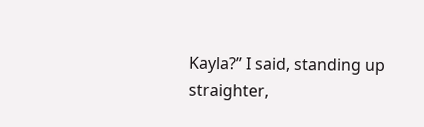Kayla?” I said, standing up straighter,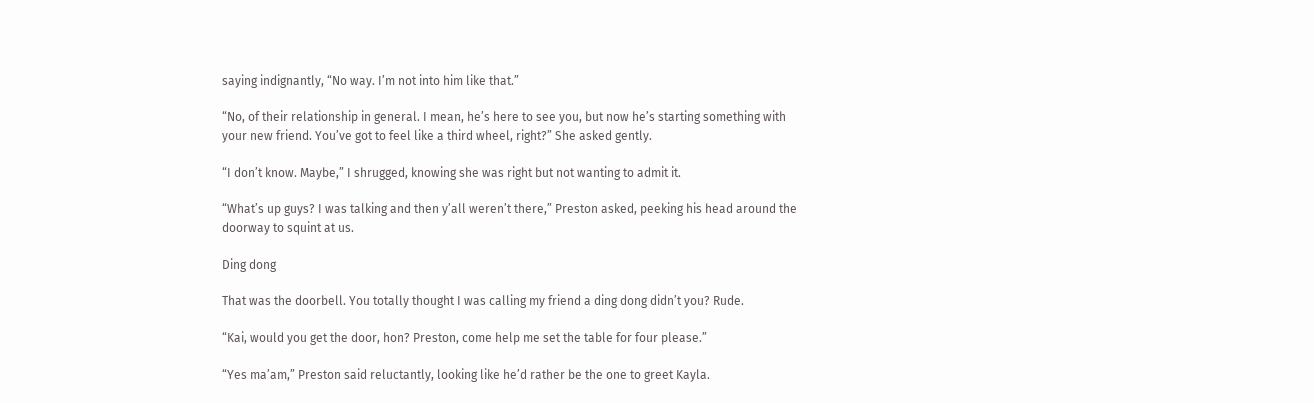saying indignantly, “No way. I’m not into him like that.”

“No, of their relationship in general. I mean, he’s here to see you, but now he’s starting something with your new friend. You’ve got to feel like a third wheel, right?” She asked gently.

“I don’t know. Maybe,” I shrugged, knowing she was right but not wanting to admit it.

“What’s up guys? I was talking and then y’all weren’t there,” Preston asked, peeking his head around the doorway to squint at us.

Ding dong

That was the doorbell. You totally thought I was calling my friend a ding dong didn’t you? Rude.

“Kai, would you get the door, hon? Preston, come help me set the table for four please.”

“Yes ma’am,” Preston said reluctantly, looking like he’d rather be the one to greet Kayla.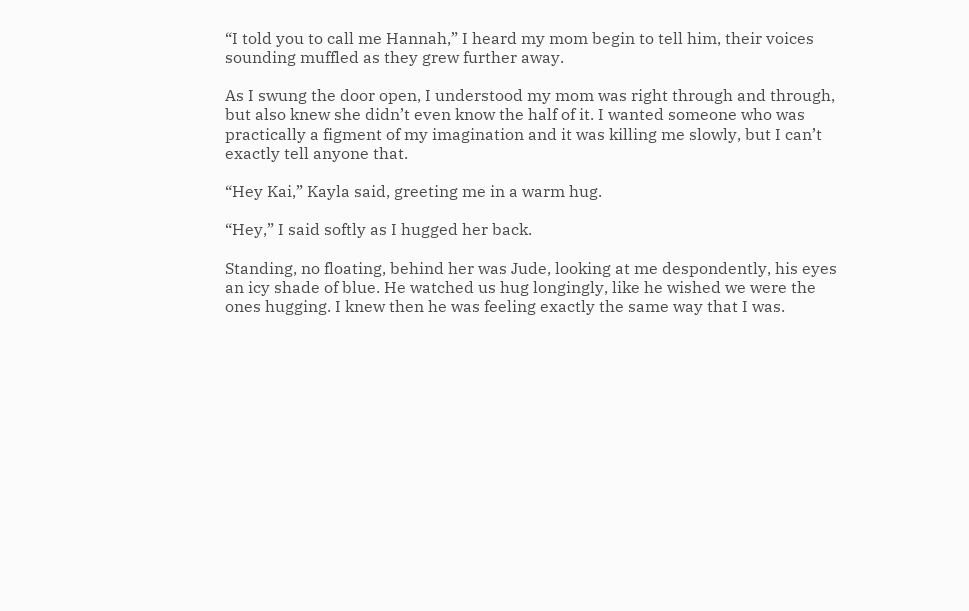“I told you to call me Hannah,” I heard my mom begin to tell him, their voices sounding muffled as they grew further away.

As I swung the door open, I understood my mom was right through and through, but also knew she didn’t even know the half of it. I wanted someone who was practically a figment of my imagination and it was killing me slowly, but I can’t exactly tell anyone that.

“Hey Kai,” Kayla said, greeting me in a warm hug.

“Hey,” I said softly as I hugged her back.

Standing, no floating, behind her was Jude, looking at me despondently, his eyes an icy shade of blue. He watched us hug longingly, like he wished we were the ones hugging. I knew then he was feeling exactly the same way that I was.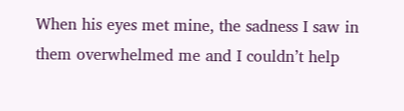When his eyes met mine, the sadness I saw in them overwhelmed me and I couldn’t help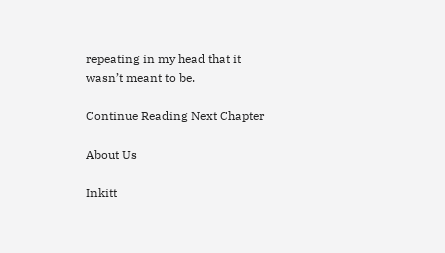repeating in my head that it wasn’t meant to be.

Continue Reading Next Chapter

About Us

Inkitt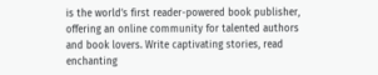is the world’s first reader-powered book publisher, offering an online community for talented authors and book lovers. Write captivating stories, read enchanting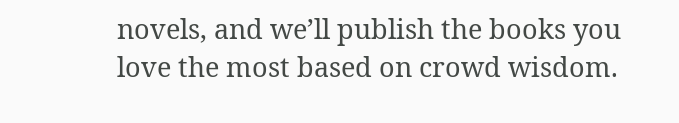novels, and we’ll publish the books you love the most based on crowd wisdom.